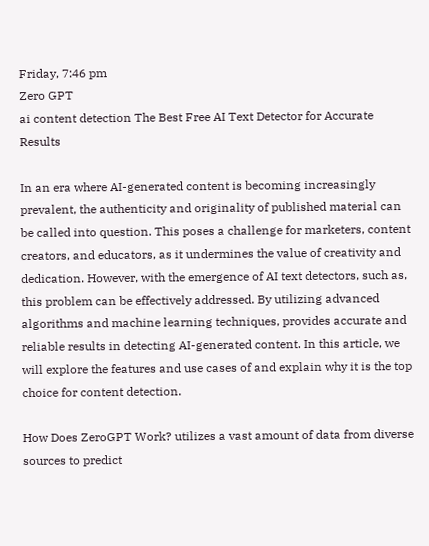Friday, 7:46 pm
Zero GPT
ai content detection The Best Free AI Text Detector for Accurate Results

In an era where AI-generated content is becoming increasingly prevalent, the authenticity and originality of published material can be called into question. This poses a challenge for marketers, content creators, and educators, as it undermines the value of creativity and dedication. However, with the emergence of AI text detectors, such as, this problem can be effectively addressed. By utilizing advanced algorithms and machine learning techniques, provides accurate and reliable results in detecting AI-generated content. In this article, we will explore the features and use cases of and explain why it is the top choice for content detection.

How Does ZeroGPT Work? utilizes a vast amount of data from diverse sources to predict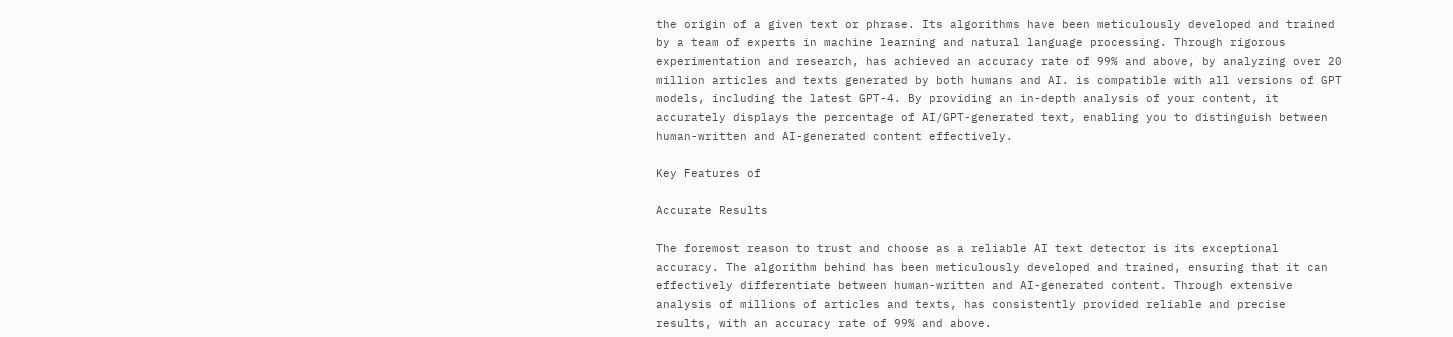the origin of a given text or phrase. Its algorithms have been meticulously developed and trained by a team of experts in machine learning and natural language processing. Through rigorous experimentation and research, has achieved an accuracy rate of 99% and above, by analyzing over 20 million articles and texts generated by both humans and AI. is compatible with all versions of GPT models, including the latest GPT-4. By providing an in-depth analysis of your content, it accurately displays the percentage of AI/GPT-generated text, enabling you to distinguish between human-written and AI-generated content effectively.

Key Features of

Accurate Results

The foremost reason to trust and choose as a reliable AI text detector is its exceptional accuracy. The algorithm behind has been meticulously developed and trained, ensuring that it can effectively differentiate between human-written and AI-generated content. Through extensive analysis of millions of articles and texts, has consistently provided reliable and precise results, with an accuracy rate of 99% and above.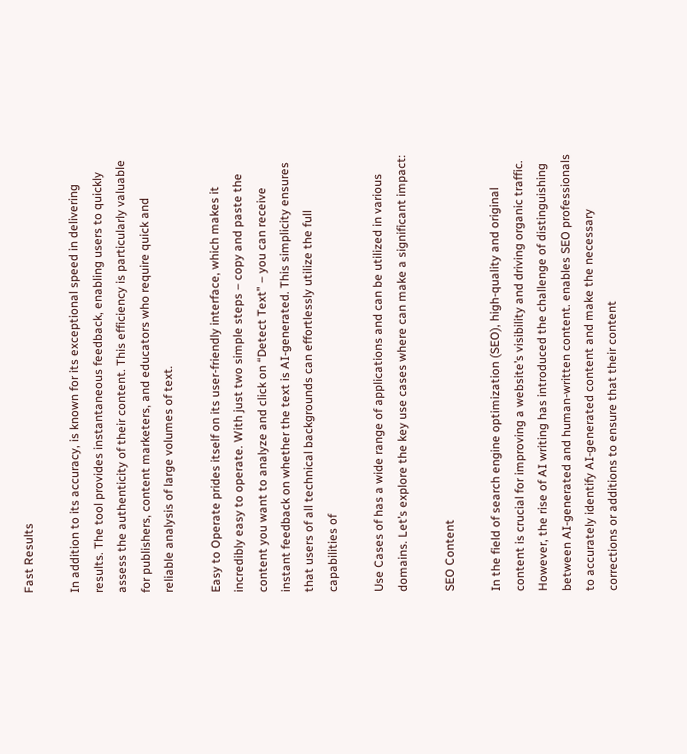Fast Results

In addition to its accuracy, is known for its exceptional speed in delivering results. The tool provides instantaneous feedback, enabling users to quickly assess the authenticity of their content. This efficiency is particularly valuable for publishers, content marketers, and educators who require quick and reliable analysis of large volumes of text.

Easy to Operate prides itself on its user-friendly interface, which makes it incredibly easy to operate. With just two simple steps – copy and paste the content you want to analyze and click on “Detect Text” – you can receive instant feedback on whether the text is AI-generated. This simplicity ensures that users of all technical backgrounds can effortlessly utilize the full capabilities of

Use Cases of has a wide range of applications and can be utilized in various domains. Let’s explore the key use cases where can make a significant impact:

SEO Content

In the field of search engine optimization (SEO), high-quality and original content is crucial for improving a website’s visibility and driving organic traffic. However, the rise of AI writing has introduced the challenge of distinguishing between AI-generated and human-written content. enables SEO professionals to accurately identify AI-generated content and make the necessary corrections or additions to ensure that their content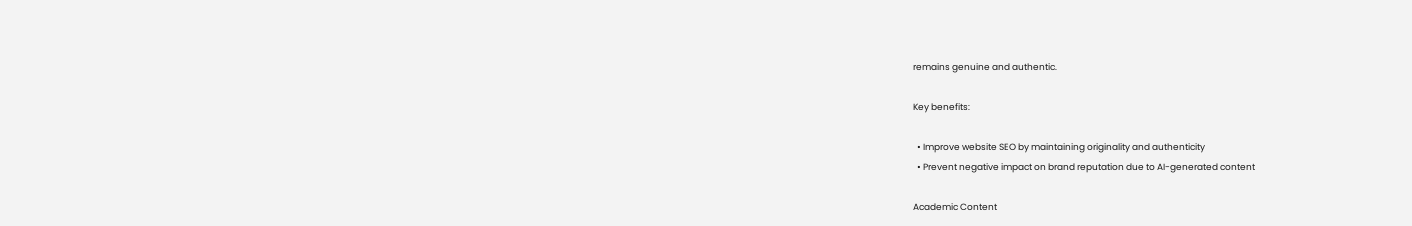remains genuine and authentic.

Key benefits:

  • Improve website SEO by maintaining originality and authenticity
  • Prevent negative impact on brand reputation due to AI-generated content

Academic Content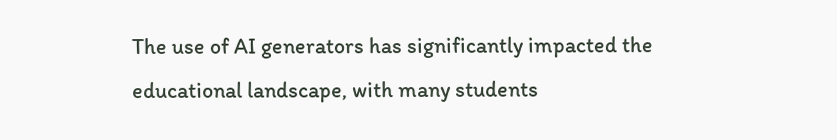The use of AI generators has significantly impacted the educational landscape, with many students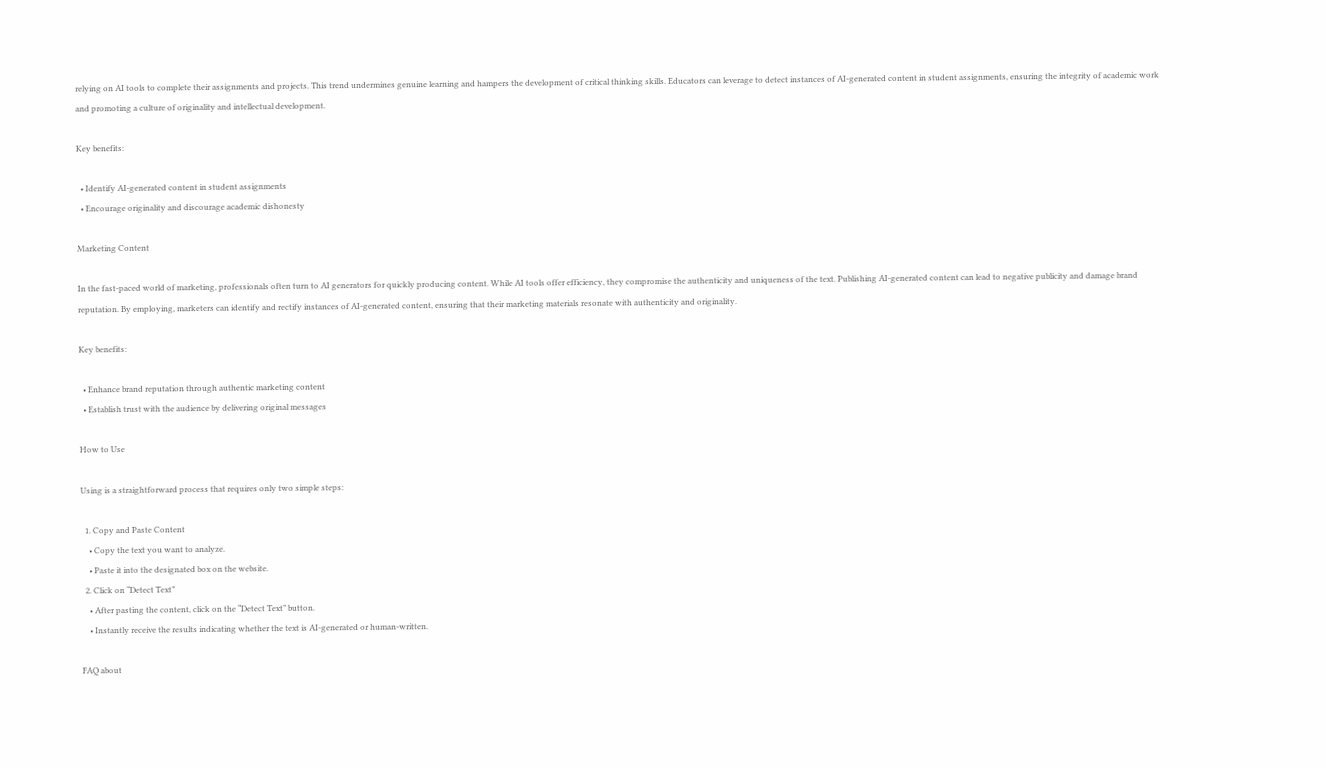relying on AI tools to complete their assignments and projects. This trend undermines genuine learning and hampers the development of critical thinking skills. Educators can leverage to detect instances of AI-generated content in student assignments, ensuring the integrity of academic work and promoting a culture of originality and intellectual development.

Key benefits:

  • Identify AI-generated content in student assignments
  • Encourage originality and discourage academic dishonesty

Marketing Content

In the fast-paced world of marketing, professionals often turn to AI generators for quickly producing content. While AI tools offer efficiency, they compromise the authenticity and uniqueness of the text. Publishing AI-generated content can lead to negative publicity and damage brand reputation. By employing, marketers can identify and rectify instances of AI-generated content, ensuring that their marketing materials resonate with authenticity and originality.

Key benefits:

  • Enhance brand reputation through authentic marketing content
  • Establish trust with the audience by delivering original messages

How to Use

Using is a straightforward process that requires only two simple steps:

  1. Copy and Paste Content
    • Copy the text you want to analyze.
    • Paste it into the designated box on the website.
  2. Click on “Detect Text”
    • After pasting the content, click on the “Detect Text” button.
    • Instantly receive the results indicating whether the text is AI-generated or human-written.

FAQ about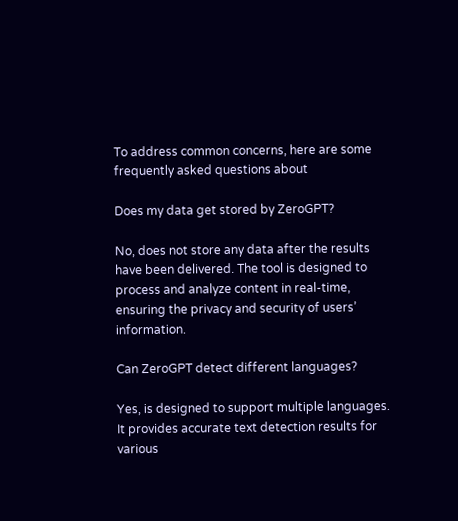To address common concerns, here are some frequently asked questions about

Does my data get stored by ZeroGPT?

No, does not store any data after the results have been delivered. The tool is designed to process and analyze content in real-time, ensuring the privacy and security of users’ information.

Can ZeroGPT detect different languages?

Yes, is designed to support multiple languages. It provides accurate text detection results for various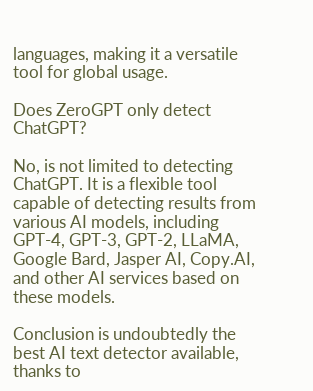languages, making it a versatile tool for global usage.

Does ZeroGPT only detect ChatGPT?

No, is not limited to detecting ChatGPT. It is a flexible tool capable of detecting results from various AI models, including GPT-4, GPT-3, GPT-2, LLaMA, Google Bard, Jasper AI, Copy.AI, and other AI services based on these models.

Conclusion is undoubtedly the best AI text detector available, thanks to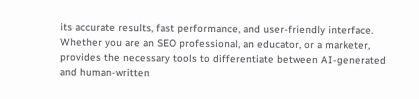its accurate results, fast performance, and user-friendly interface. Whether you are an SEO professional, an educator, or a marketer, provides the necessary tools to differentiate between AI-generated and human-written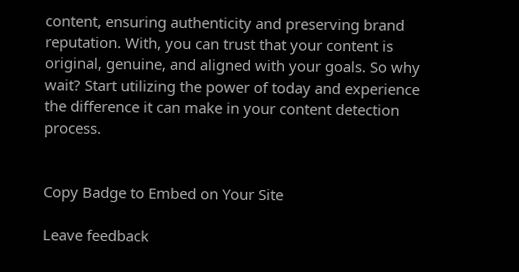content, ensuring authenticity and preserving brand reputation. With, you can trust that your content is original, genuine, and aligned with your goals. So why wait? Start utilizing the power of today and experience the difference it can make in your content detection process.


Copy Badge to Embed on Your Site

Leave feedback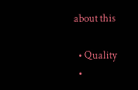about this

  • Quality
  •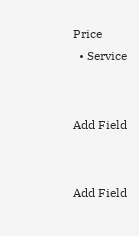Price
  • Service


Add Field


Add Field